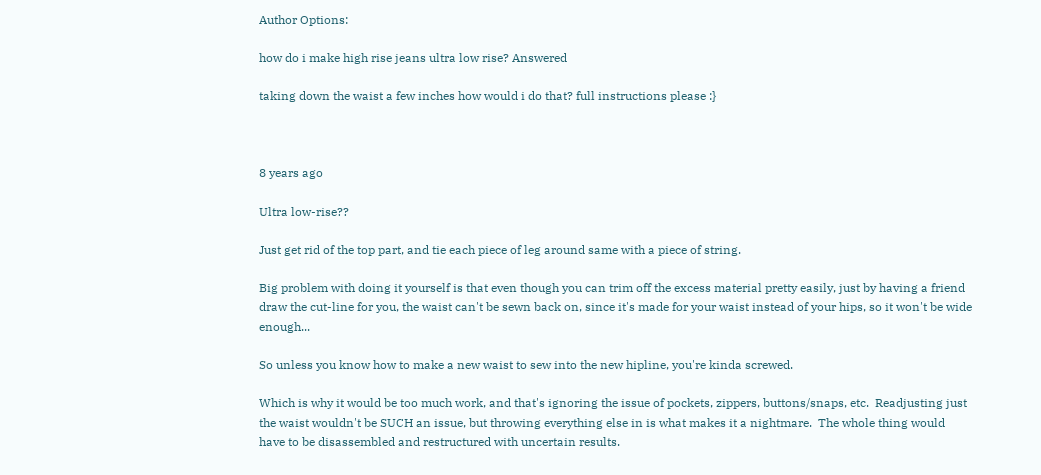Author Options:

how do i make high rise jeans ultra low rise? Answered

taking down the waist a few inches how would i do that? full instructions please :}



8 years ago

Ultra low-rise??

Just get rid of the top part, and tie each piece of leg around same with a piece of string.

Big problem with doing it yourself is that even though you can trim off the excess material pretty easily, just by having a friend draw the cut-line for you, the waist can't be sewn back on, since it's made for your waist instead of your hips, so it won't be wide enough...

So unless you know how to make a new waist to sew into the new hipline, you're kinda screwed.

Which is why it would be too much work, and that's ignoring the issue of pockets, zippers, buttons/snaps, etc.  Readjusting just the waist wouldn't be SUCH an issue, but throwing everything else in is what makes it a nightmare.  The whole thing would have to be disassembled and restructured with uncertain results.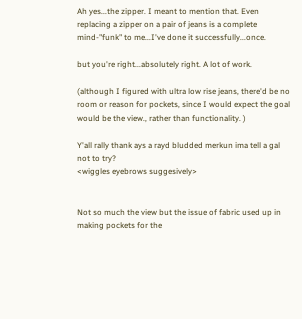Ah yes...the zipper. I meant to mention that. Even replacing a zipper on a pair of jeans is a complete mind-"funk" to me...I've done it successfully...once.

but you're right...absolutely right. A lot of work.

(although I figured with ultra low rise jeans, there'd be no room or reason for pockets, since I would expect the goal would be the view., rather than functionality. )

Y'all rally thank ays a rayd bludded merkun ima tell a gal not to try?
<wiggles eyebrows suggesively>


Not so much the view but the issue of fabric used up in making pockets for the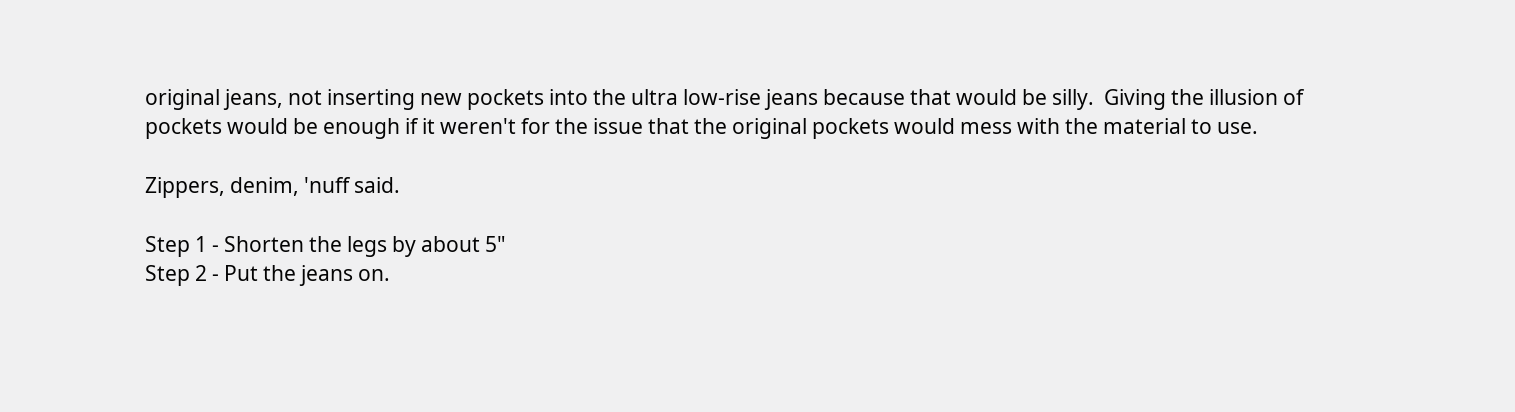original jeans, not inserting new pockets into the ultra low-rise jeans because that would be silly.  Giving the illusion of pockets would be enough if it weren't for the issue that the original pockets would mess with the material to use.

Zippers, denim, 'nuff said.

Step 1 - Shorten the legs by about 5"
Step 2 - Put the jeans on.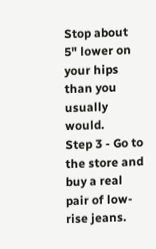Stop about 5" lower on your hips than you usually would.
Step 3 - Go to the store and buy a real pair of low-rise jeans.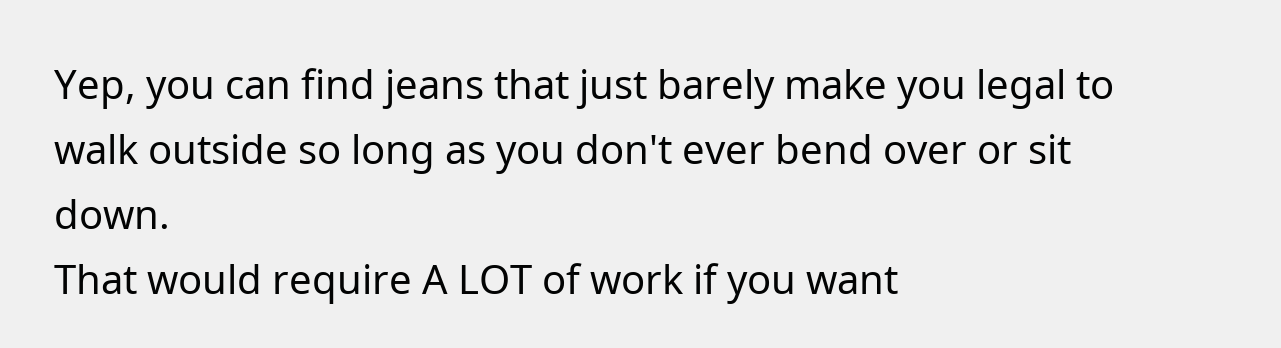Yep, you can find jeans that just barely make you legal to walk outside so long as you don't ever bend over or sit down.
That would require A LOT of work if you want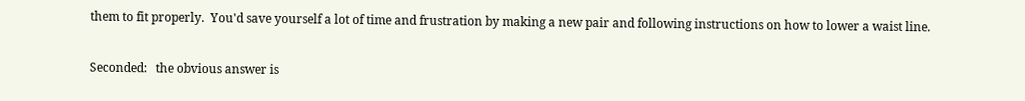them to fit properly.  You'd save yourself a lot of time and frustration by making a new pair and following instructions on how to lower a waist line.

Seconded:   the obvious answer is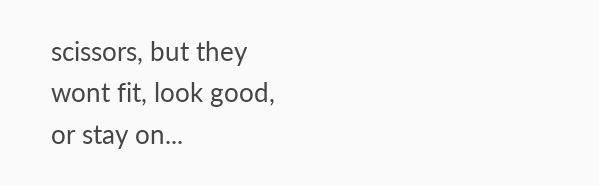scissors, but they wont fit, look good, or stay on...